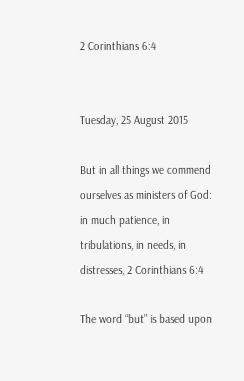2 Corinthians 6:4


Tuesday, 25 August 2015

But in all things we commend ourselves as ministers of God: in much patience, in tribulations, in needs, in distresses, 2 Corinthians 6:4

The word “but” is based upon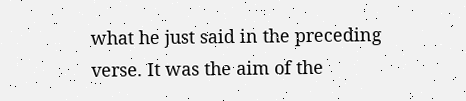what he just said in the preceding verse. It was the aim of the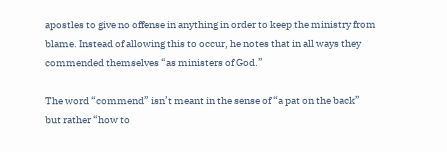apostles to give no offense in anything in order to keep the ministry from blame. Instead of allowing this to occur, he notes that in all ways they commended themselves “as ministers of God.”

The word “commend” isn’t meant in the sense of “a pat on the back” but rather “how to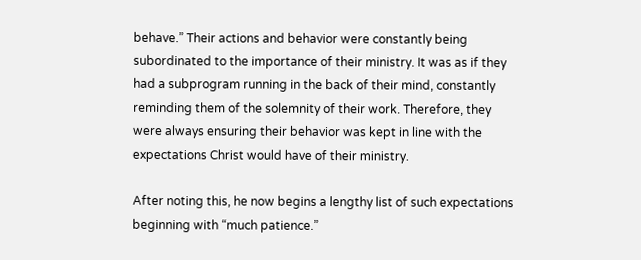behave.” Their actions and behavior were constantly being subordinated to the importance of their ministry. It was as if they had a subprogram running in the back of their mind, constantly reminding them of the solemnity of their work. Therefore, they were always ensuring their behavior was kept in line with the expectations Christ would have of their ministry.

After noting this, he now begins a lengthy list of such expectations beginning with “much patience.”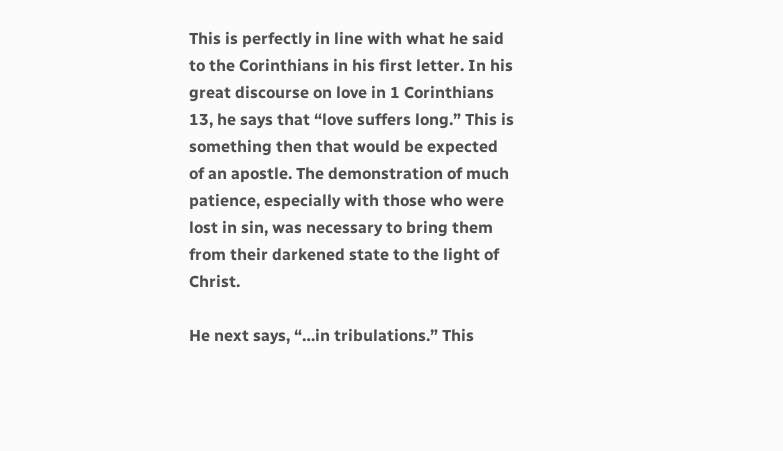This is perfectly in line with what he said to the Corinthians in his first letter. In his great discourse on love in 1 Corinthians 13, he says that “love suffers long.” This is something then that would be expected of an apostle. The demonstration of much patience, especially with those who were lost in sin, was necessary to bring them from their darkened state to the light of Christ.

He next says, “…in tribulations.” This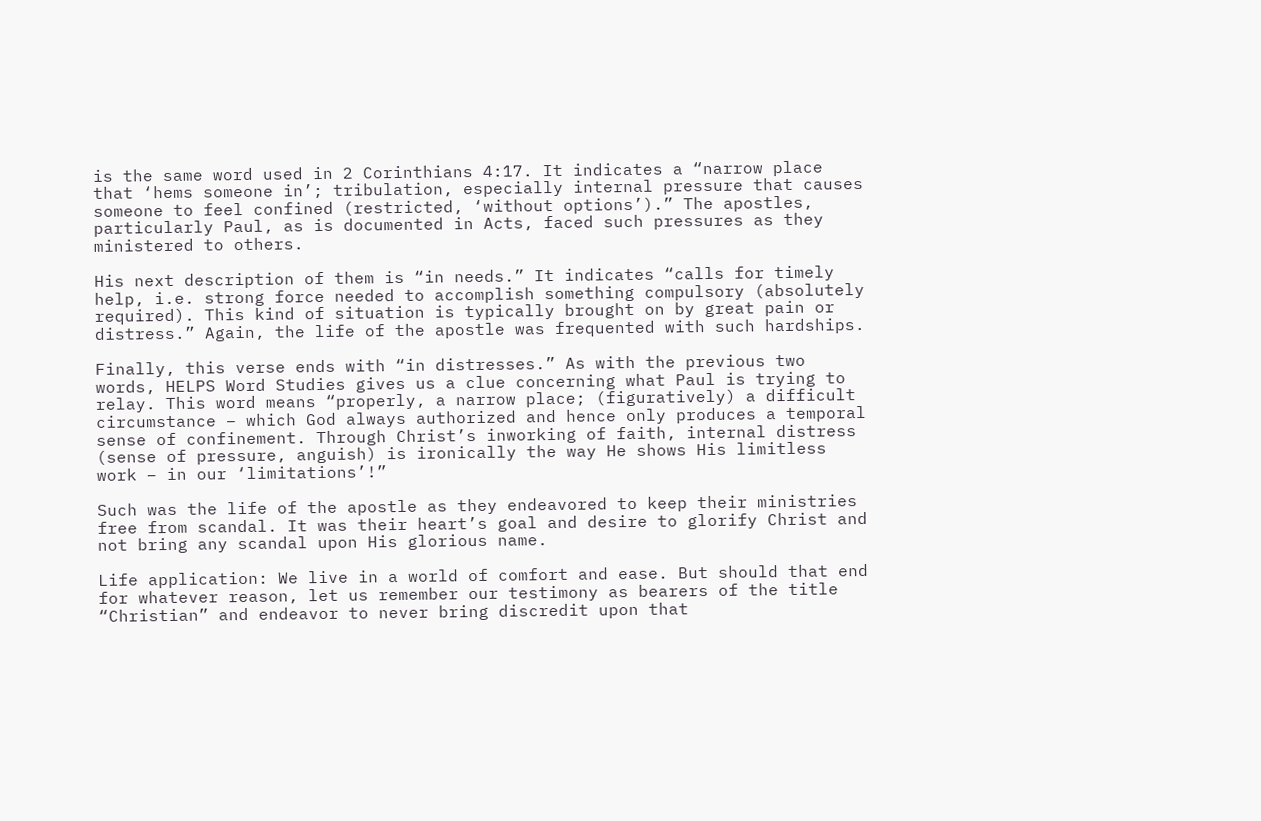is the same word used in 2 Corinthians 4:17. It indicates a “narrow place that ‘hems someone in’; tribulation, especially internal pressure that causes someone to feel confined (restricted, ‘without options’).” The apostles, particularly Paul, as is documented in Acts, faced such pressures as they ministered to others.

His next description of them is “in needs.” It indicates “calls for timely help, i.e. strong force needed to accomplish something compulsory (absolutely required). This kind of situation is typically brought on by great pain or distress.” Again, the life of the apostle was frequented with such hardships.

Finally, this verse ends with “in distresses.” As with the previous two words, HELPS Word Studies gives us a clue concerning what Paul is trying to relay. This word means “properly, a narrow place; (figuratively) a difficult circumstance – which God always authorized and hence only produces a temporal sense of confinement. Through Christ’s inworking of faith, internal distress (sense of pressure, anguish) is ironically the way He shows His limitless work – in our ‘limitations’!”

Such was the life of the apostle as they endeavored to keep their ministries free from scandal. It was their heart’s goal and desire to glorify Christ and not bring any scandal upon His glorious name.

Life application: We live in a world of comfort and ease. But should that end for whatever reason, let us remember our testimony as bearers of the title “Christian” and endeavor to never bring discredit upon that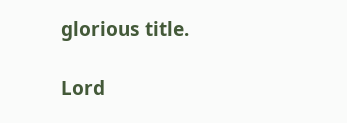glorious title.

Lord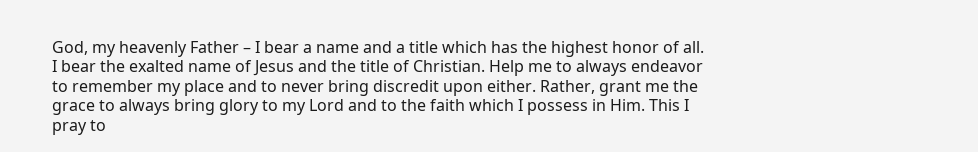God, my heavenly Father – I bear a name and a title which has the highest honor of all. I bear the exalted name of Jesus and the title of Christian. Help me to always endeavor to remember my place and to never bring discredit upon either. Rather, grant me the grace to always bring glory to my Lord and to the faith which I possess in Him. This I pray to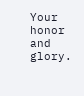Your honor and glory.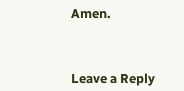Amen.



Leave a Reply